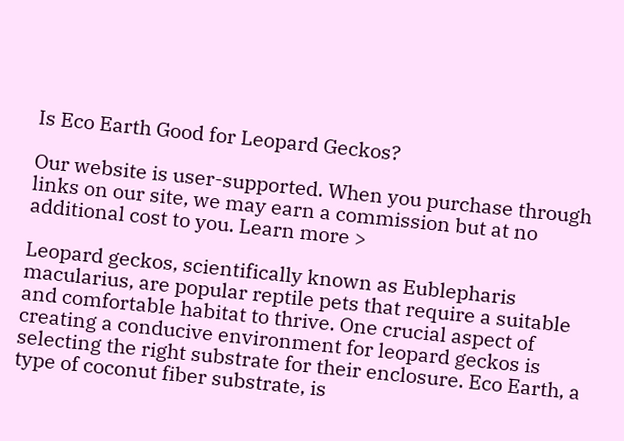Is Eco Earth Good for Leopard Geckos?

Our website is user-supported. When you purchase through links on our site, we may earn a commission but at no additional cost to you. Learn more >

Leopard geckos, scientifically known as Eublepharis macularius, are popular reptile pets that require a suitable and comfortable habitat to thrive. One crucial aspect of creating a conducive environment for leopard geckos is selecting the right substrate for their enclosure. Eco Earth, a type of coconut fiber substrate, is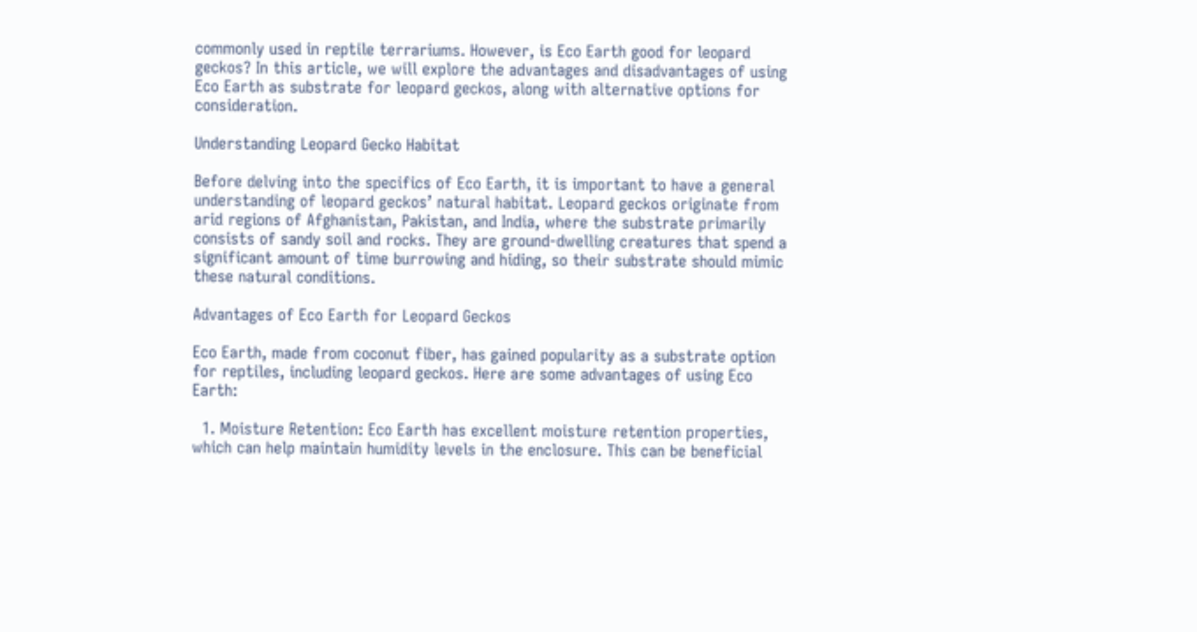commonly used in reptile terrariums. However, is Eco Earth good for leopard geckos? In this article, we will explore the advantages and disadvantages of using Eco Earth as substrate for leopard geckos, along with alternative options for consideration.

Understanding Leopard Gecko Habitat

Before delving into the specifics of Eco Earth, it is important to have a general understanding of leopard geckos’ natural habitat. Leopard geckos originate from arid regions of Afghanistan, Pakistan, and India, where the substrate primarily consists of sandy soil and rocks. They are ground-dwelling creatures that spend a significant amount of time burrowing and hiding, so their substrate should mimic these natural conditions.

Advantages of Eco Earth for Leopard Geckos

Eco Earth, made from coconut fiber, has gained popularity as a substrate option for reptiles, including leopard geckos. Here are some advantages of using Eco Earth:

  1. Moisture Retention: Eco Earth has excellent moisture retention properties, which can help maintain humidity levels in the enclosure. This can be beneficial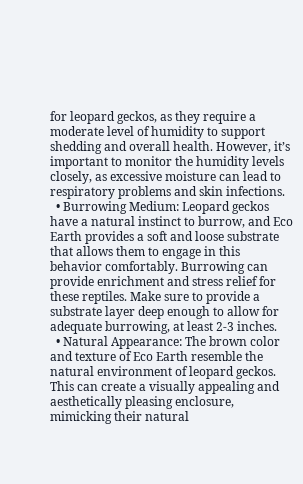for leopard geckos, as they require a moderate level of humidity to support shedding and overall health. However, it’s important to monitor the humidity levels closely, as excessive moisture can lead to respiratory problems and skin infections.
  • Burrowing Medium: Leopard geckos have a natural instinct to burrow, and Eco Earth provides a soft and loose substrate that allows them to engage in this behavior comfortably. Burrowing can provide enrichment and stress relief for these reptiles. Make sure to provide a substrate layer deep enough to allow for adequate burrowing, at least 2-3 inches.
  • Natural Appearance: The brown color and texture of Eco Earth resemble the natural environment of leopard geckos. This can create a visually appealing and aesthetically pleasing enclosure, mimicking their natural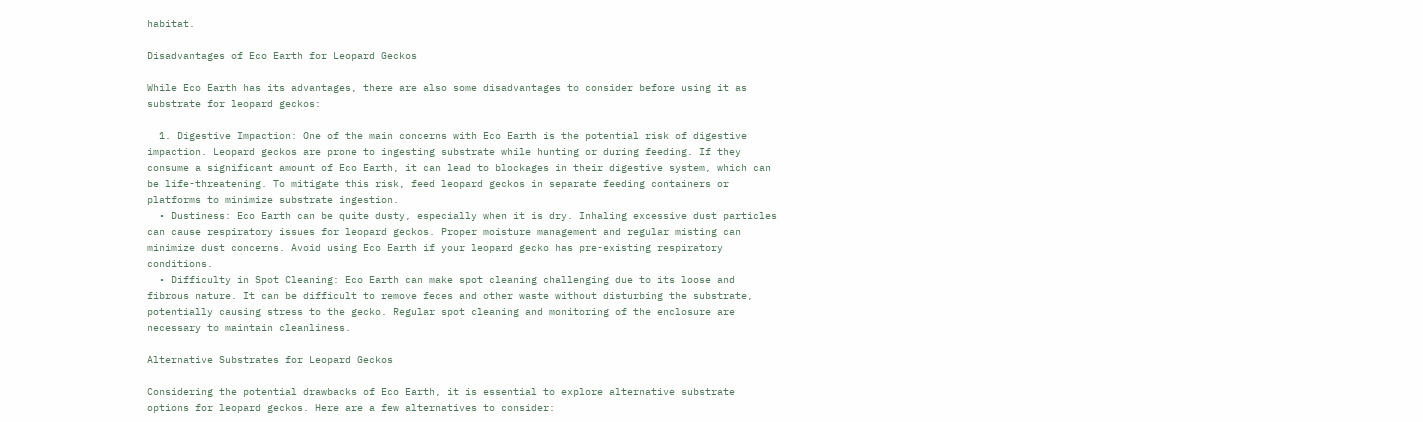habitat.

Disadvantages of Eco Earth for Leopard Geckos

While Eco Earth has its advantages, there are also some disadvantages to consider before using it as substrate for leopard geckos:

  1. Digestive Impaction: One of the main concerns with Eco Earth is the potential risk of digestive impaction. Leopard geckos are prone to ingesting substrate while hunting or during feeding. If they consume a significant amount of Eco Earth, it can lead to blockages in their digestive system, which can be life-threatening. To mitigate this risk, feed leopard geckos in separate feeding containers or platforms to minimize substrate ingestion.
  • Dustiness: Eco Earth can be quite dusty, especially when it is dry. Inhaling excessive dust particles can cause respiratory issues for leopard geckos. Proper moisture management and regular misting can minimize dust concerns. Avoid using Eco Earth if your leopard gecko has pre-existing respiratory conditions.
  • Difficulty in Spot Cleaning: Eco Earth can make spot cleaning challenging due to its loose and fibrous nature. It can be difficult to remove feces and other waste without disturbing the substrate, potentially causing stress to the gecko. Regular spot cleaning and monitoring of the enclosure are necessary to maintain cleanliness.

Alternative Substrates for Leopard Geckos

Considering the potential drawbacks of Eco Earth, it is essential to explore alternative substrate options for leopard geckos. Here are a few alternatives to consider: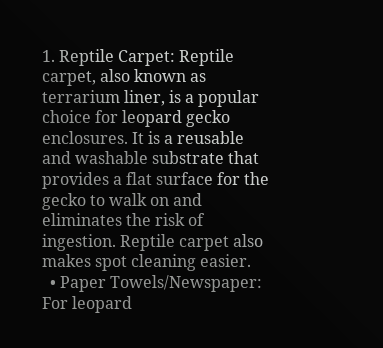1. Reptile Carpet: Reptile carpet, also known as terrarium liner, is a popular choice for leopard gecko enclosures. It is a reusable and washable substrate that provides a flat surface for the gecko to walk on and eliminates the risk of ingestion. Reptile carpet also makes spot cleaning easier.
  • Paper Towels/Newspaper: For leopard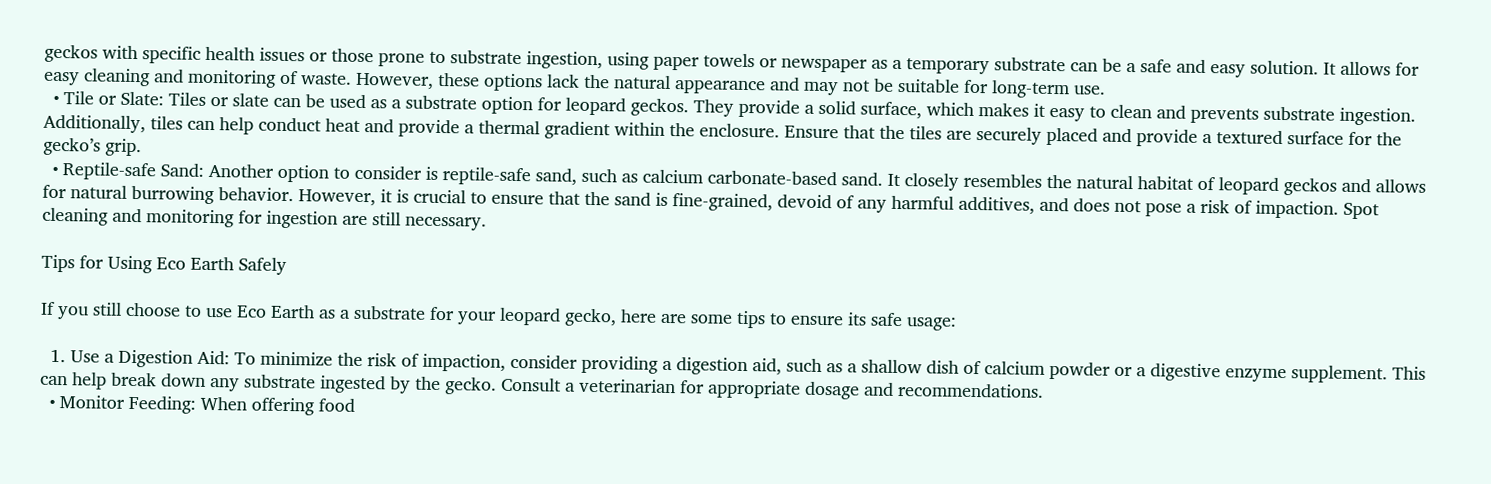geckos with specific health issues or those prone to substrate ingestion, using paper towels or newspaper as a temporary substrate can be a safe and easy solution. It allows for easy cleaning and monitoring of waste. However, these options lack the natural appearance and may not be suitable for long-term use.
  • Tile or Slate: Tiles or slate can be used as a substrate option for leopard geckos. They provide a solid surface, which makes it easy to clean and prevents substrate ingestion. Additionally, tiles can help conduct heat and provide a thermal gradient within the enclosure. Ensure that the tiles are securely placed and provide a textured surface for the gecko’s grip.
  • Reptile-safe Sand: Another option to consider is reptile-safe sand, such as calcium carbonate-based sand. It closely resembles the natural habitat of leopard geckos and allows for natural burrowing behavior. However, it is crucial to ensure that the sand is fine-grained, devoid of any harmful additives, and does not pose a risk of impaction. Spot cleaning and monitoring for ingestion are still necessary.

Tips for Using Eco Earth Safely

If you still choose to use Eco Earth as a substrate for your leopard gecko, here are some tips to ensure its safe usage:

  1. Use a Digestion Aid: To minimize the risk of impaction, consider providing a digestion aid, such as a shallow dish of calcium powder or a digestive enzyme supplement. This can help break down any substrate ingested by the gecko. Consult a veterinarian for appropriate dosage and recommendations.
  • Monitor Feeding: When offering food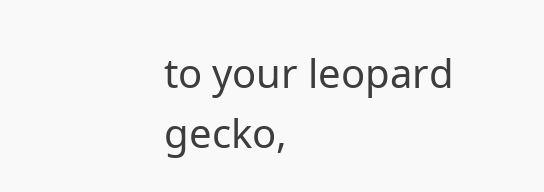to your leopard gecko,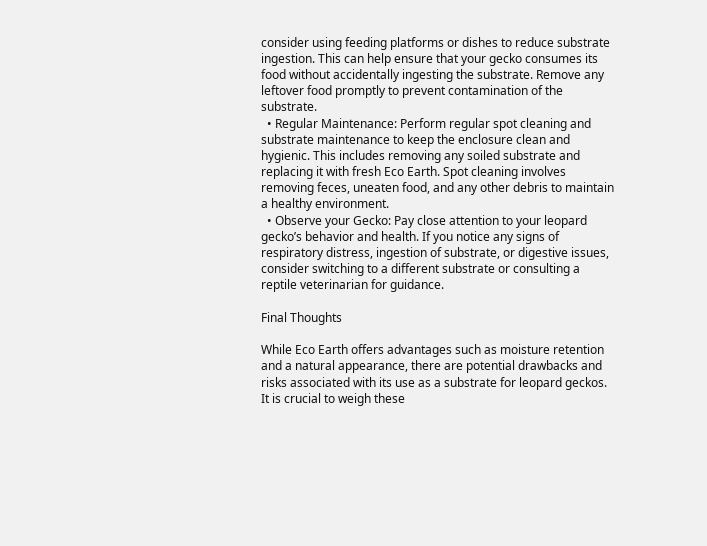consider using feeding platforms or dishes to reduce substrate ingestion. This can help ensure that your gecko consumes its food without accidentally ingesting the substrate. Remove any leftover food promptly to prevent contamination of the substrate.
  • Regular Maintenance: Perform regular spot cleaning and substrate maintenance to keep the enclosure clean and hygienic. This includes removing any soiled substrate and replacing it with fresh Eco Earth. Spot cleaning involves removing feces, uneaten food, and any other debris to maintain a healthy environment.
  • Observe your Gecko: Pay close attention to your leopard gecko’s behavior and health. If you notice any signs of respiratory distress, ingestion of substrate, or digestive issues, consider switching to a different substrate or consulting a reptile veterinarian for guidance.

Final Thoughts

While Eco Earth offers advantages such as moisture retention and a natural appearance, there are potential drawbacks and risks associated with its use as a substrate for leopard geckos. It is crucial to weigh these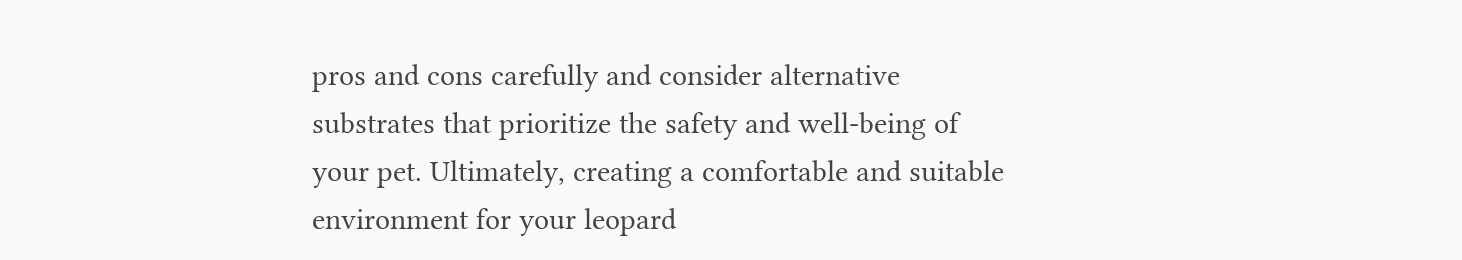pros and cons carefully and consider alternative substrates that prioritize the safety and well-being of your pet. Ultimately, creating a comfortable and suitable environment for your leopard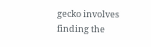gecko involves finding the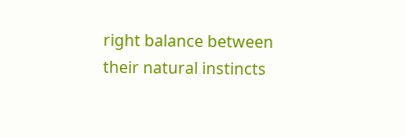right balance between their natural instincts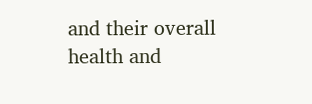and their overall health and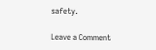safety.

Leave a Comment